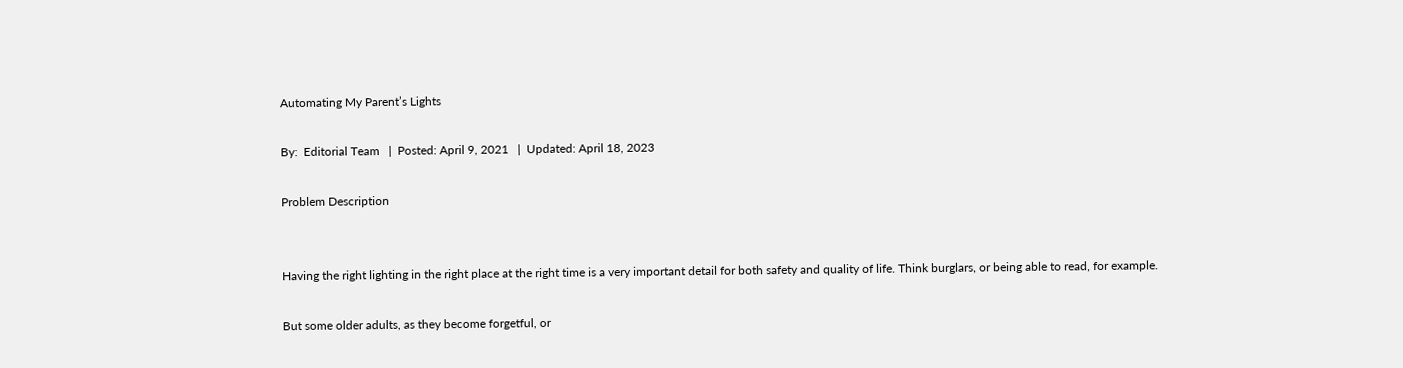Automating My Parent’s Lights

By:  Editorial Team   |  Posted: April 9, 2021   |  Updated: April 18, 2023

Problem Description


Having the right lighting in the right place at the right time is a very important detail for both safety and quality of life. Think burglars, or being able to read, for example.

But some older adults, as they become forgetful, or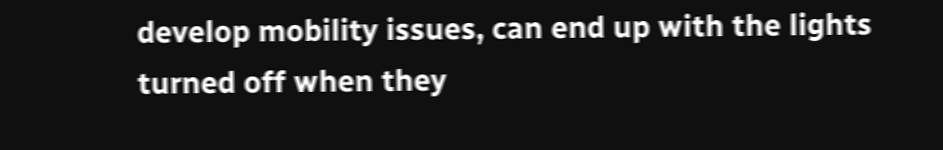develop mobility issues, can end up with the lights turned off when they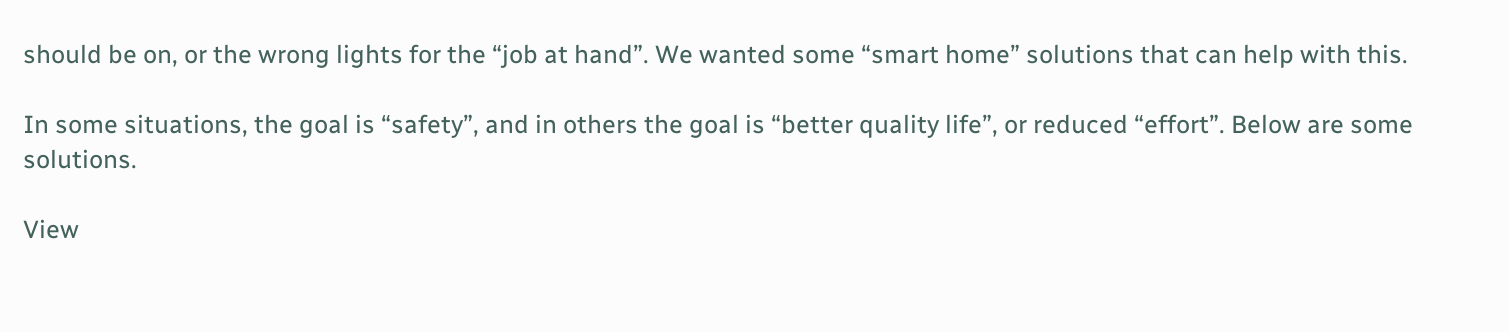should be on, or the wrong lights for the “job at hand”. We wanted some “smart home” solutions that can help with this.

In some situations, the goal is “safety”, and in others the goal is “better quality life”, or reduced “effort”. Below are some solutions.

View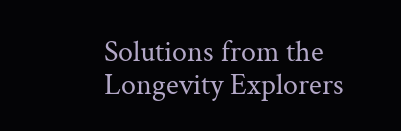Solutions from the Longevity Explorers